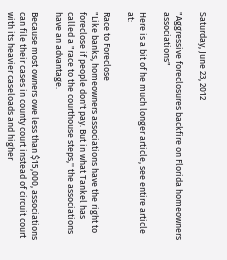Saturday, June 23, 2012

"Aggressive foreclosures backfire on Florida homeowners associations"

Here is a bit of he much longer article, see entire article at:

Race to Foreclose
"Like banks, homeowners associations have the right to foreclose if people don't pay. But in what Tankel has called a "race to the courthouse steps,'' the associations have an advantage.

Because most owners owe less than $15,000, associations can file their cases in county court instead of circuit court with its heavier caseloads and higher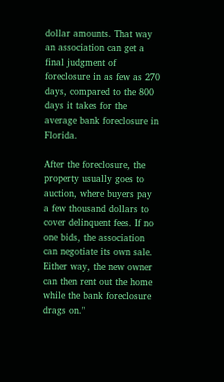dollar amounts. That way an association can get a final judgment of foreclosure in as few as 270 days, compared to the 800 days it takes for the average bank foreclosure in Florida.

After the foreclosure, the property usually goes to auction, where buyers pay a few thousand dollars to cover delinquent fees. If no one bids, the association can negotiate its own sale. Either way, the new owner can then rent out the home while the bank foreclosure drags on."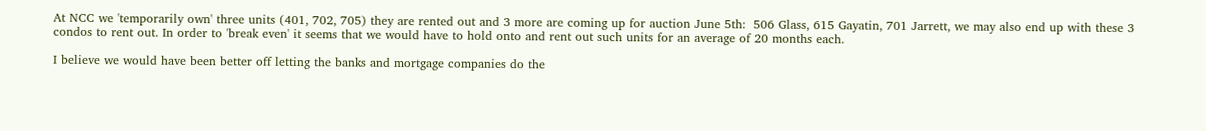At NCC we 'temporarily own' three units (401, 702, 705) they are rented out and 3 more are coming up for auction June 5th:  506 Glass, 615 Gayatin, 701 Jarrett, we may also end up with these 3 condos to rent out. In order to 'break even' it seems that we would have to hold onto and rent out such units for an average of 20 months each.

I believe we would have been better off letting the banks and mortgage companies do the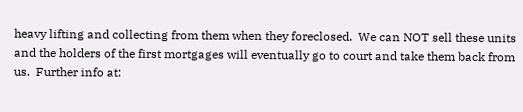heavy lifting and collecting from them when they foreclosed.  We can NOT sell these units and the holders of the first mortgages will eventually go to court and take them back from us.  Further info at: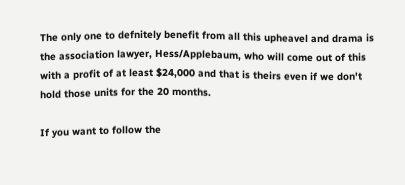The only one to defnitely benefit from all this upheavel and drama is the association lawyer, Hess/Applebaum, who will come out of this with a profit of at least $24,000 and that is theirs even if we don't hold those units for the 20 months.

If you want to follow the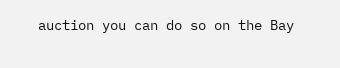auction you can do so on the Bay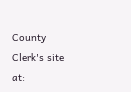County Clerk's site at: